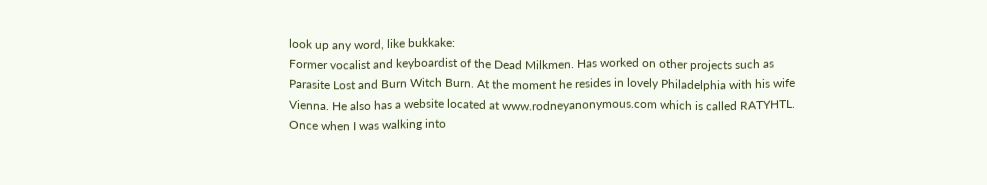look up any word, like bukkake:
Former vocalist and keyboardist of the Dead Milkmen. Has worked on other projects such as Parasite Lost and Burn Witch Burn. At the moment he resides in lovely Philadelphia with his wife Vienna. He also has a website located at www.rodneyanonymous.com which is called RATYHTL.
Once when I was walking into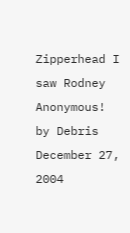Zipperhead I saw Rodney Anonymous!
by Debris December 27, 2004